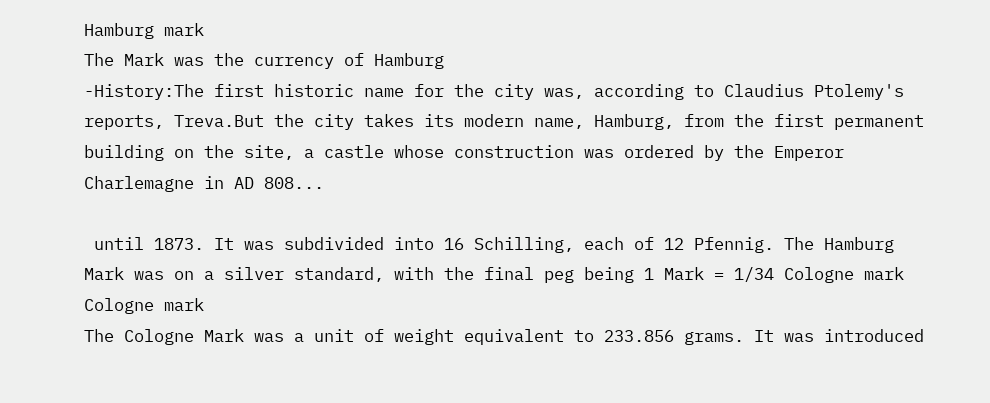Hamburg mark
The Mark was the currency of Hamburg
-History:The first historic name for the city was, according to Claudius Ptolemy's reports, Treva.But the city takes its modern name, Hamburg, from the first permanent building on the site, a castle whose construction was ordered by the Emperor Charlemagne in AD 808...

 until 1873. It was subdivided into 16 Schilling, each of 12 Pfennig. The Hamburg Mark was on a silver standard, with the final peg being 1 Mark = 1/34 Cologne mark
Cologne mark
The Cologne Mark was a unit of weight equivalent to 233.856 grams. It was introduced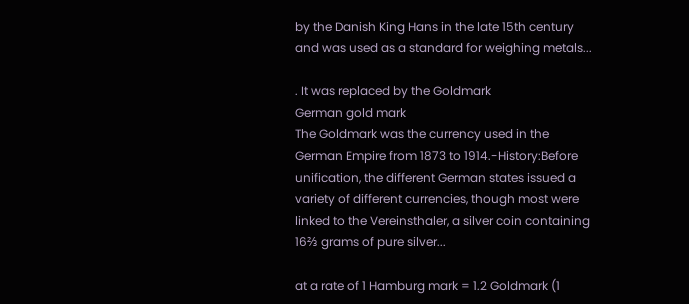by the Danish King Hans in the late 15th century and was used as a standard for weighing metals...

. It was replaced by the Goldmark
German gold mark
The Goldmark was the currency used in the German Empire from 1873 to 1914.-History:Before unification, the different German states issued a variety of different currencies, though most were linked to the Vereinsthaler, a silver coin containing 16⅔ grams of pure silver...

at a rate of 1 Hamburg mark = 1.2 Goldmark (1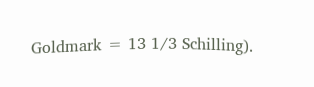Goldmark = 13 1/3 Schilling).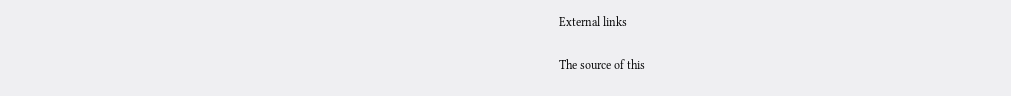External links

The source of this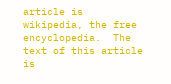article is wikipedia, the free encyclopedia.  The text of this article is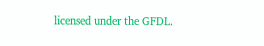licensed under the GFDL.